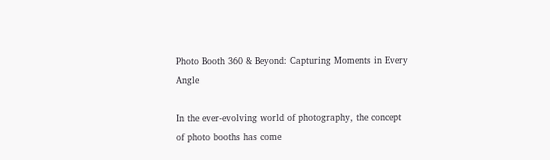Photo Booth 360 & Beyond: Capturing Moments in Every Angle

In the ever-evolving world of photography, the concept of photo booths has come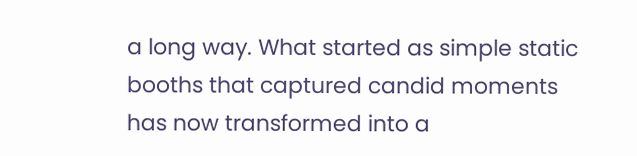a long way. What started as simple static booths that captured candid moments has now transformed into a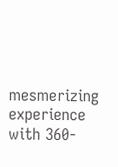mesmerizing experience with 360-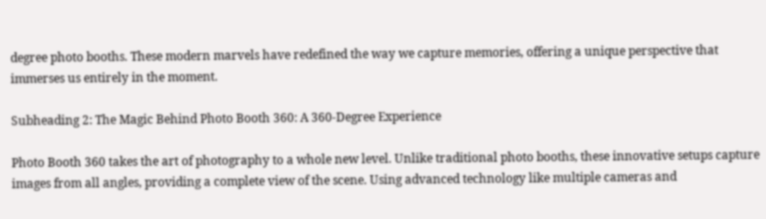degree photo booths. These modern marvels have redefined the way we capture memories, offering a unique perspective that immerses us entirely in the moment.

Subheading 2: The Magic Behind Photo Booth 360: A 360-Degree Experience

Photo Booth 360 takes the art of photography to a whole new level. Unlike traditional photo booths, these innovative setups capture images from all angles, providing a complete view of the scene. Using advanced technology like multiple cameras and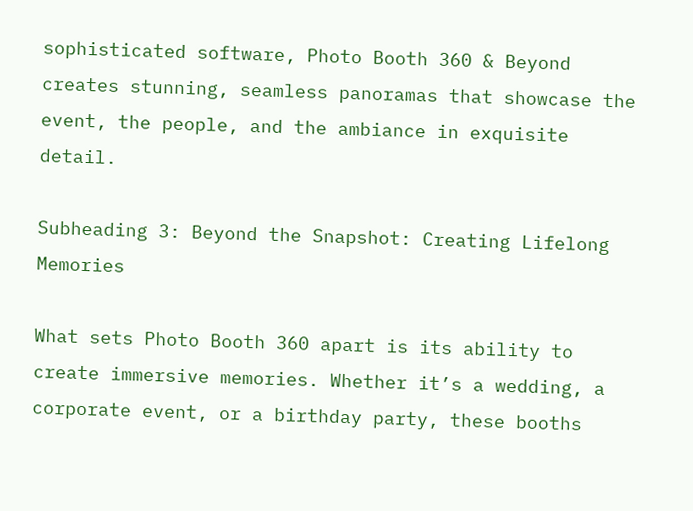sophisticated software, Photo Booth 360 & Beyond creates stunning, seamless panoramas that showcase the event, the people, and the ambiance in exquisite detail.

Subheading 3: Beyond the Snapshot: Creating Lifelong Memories

What sets Photo Booth 360 apart is its ability to create immersive memories. Whether it’s a wedding, a corporate event, or a birthday party, these booths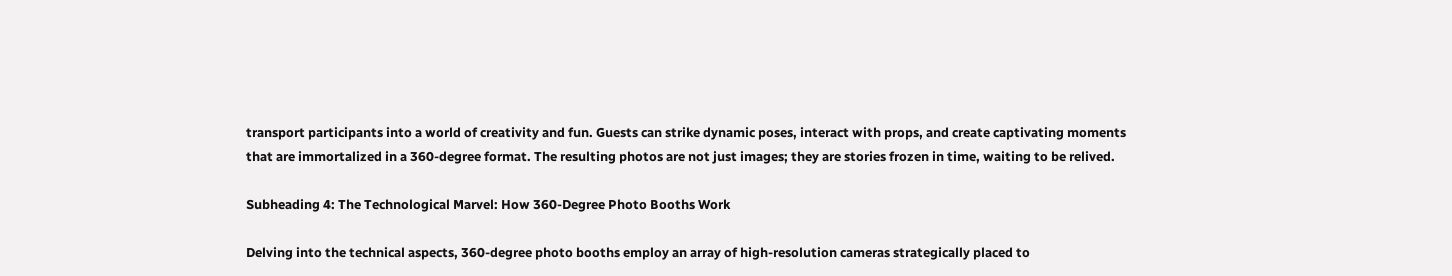transport participants into a world of creativity and fun. Guests can strike dynamic poses, interact with props, and create captivating moments that are immortalized in a 360-degree format. The resulting photos are not just images; they are stories frozen in time, waiting to be relived.

Subheading 4: The Technological Marvel: How 360-Degree Photo Booths Work

Delving into the technical aspects, 360-degree photo booths employ an array of high-resolution cameras strategically placed to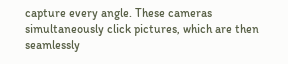capture every angle. These cameras simultaneously click pictures, which are then seamlessly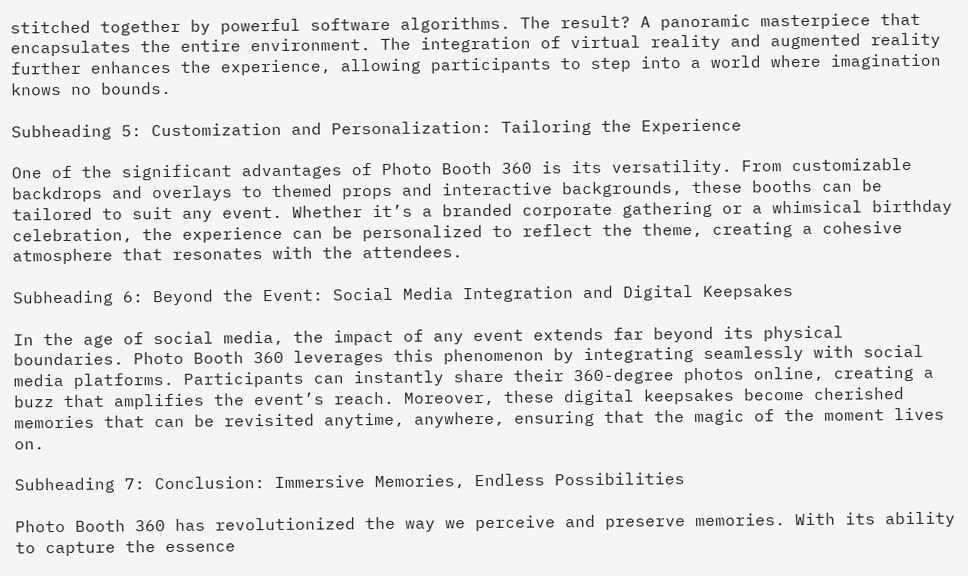stitched together by powerful software algorithms. The result? A panoramic masterpiece that encapsulates the entire environment. The integration of virtual reality and augmented reality further enhances the experience, allowing participants to step into a world where imagination knows no bounds.

Subheading 5: Customization and Personalization: Tailoring the Experience

One of the significant advantages of Photo Booth 360 is its versatility. From customizable backdrops and overlays to themed props and interactive backgrounds, these booths can be tailored to suit any event. Whether it’s a branded corporate gathering or a whimsical birthday celebration, the experience can be personalized to reflect the theme, creating a cohesive atmosphere that resonates with the attendees.

Subheading 6: Beyond the Event: Social Media Integration and Digital Keepsakes

In the age of social media, the impact of any event extends far beyond its physical boundaries. Photo Booth 360 leverages this phenomenon by integrating seamlessly with social media platforms. Participants can instantly share their 360-degree photos online, creating a buzz that amplifies the event’s reach. Moreover, these digital keepsakes become cherished memories that can be revisited anytime, anywhere, ensuring that the magic of the moment lives on.

Subheading 7: Conclusion: Immersive Memories, Endless Possibilities

Photo Booth 360 has revolutionized the way we perceive and preserve memories. With its ability to capture the essence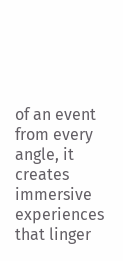of an event from every angle, it creates immersive experiences that linger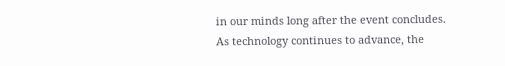in our minds long after the event concludes. As technology continues to advance, the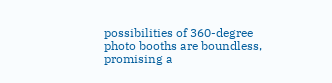possibilities of 360-degree photo booths are boundless, promising a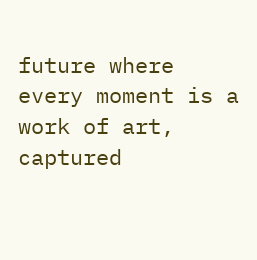future where every moment is a work of art, captured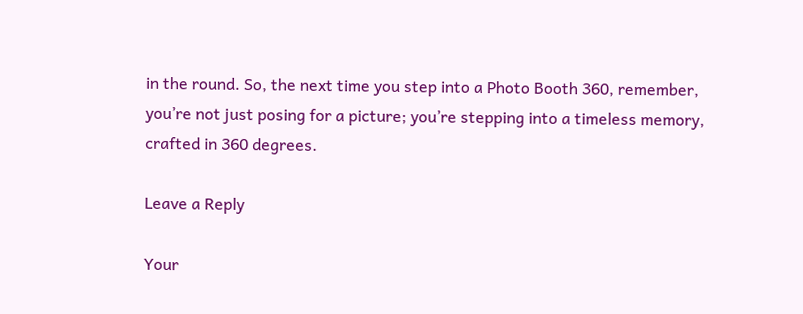in the round. So, the next time you step into a Photo Booth 360, remember, you’re not just posing for a picture; you’re stepping into a timeless memory, crafted in 360 degrees.

Leave a Reply

Your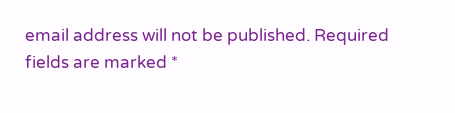email address will not be published. Required fields are marked *